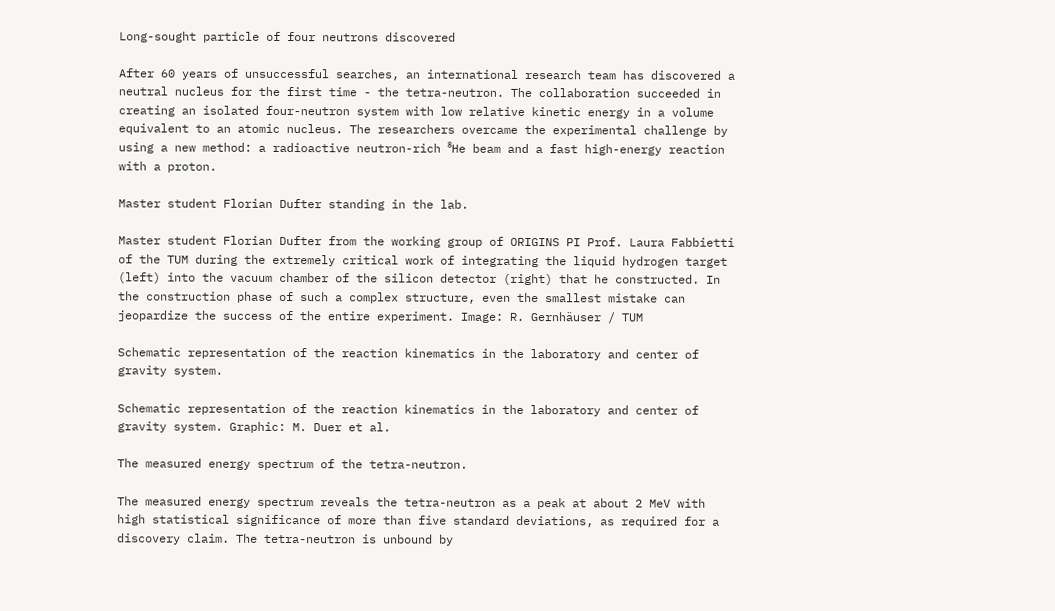Long-sought particle of four neutrons discovered

After 60 years of unsuccessful searches, an international research team has discovered a neutral nucleus for the first time - the tetra-neutron. The collaboration succeeded in creating an isolated four-neutron system with low relative kinetic energy in a volume equivalent to an atomic nucleus. The researchers overcame the experimental challenge by using a new method: a radioactive neutron-rich ⁸He beam and a fast high-energy reaction with a proton.

Master student Florian Dufter standing in the lab.

Master student Florian Dufter from the working group of ORIGINS PI Prof. Laura Fabbietti of the TUM during the extremely critical work of integrating the liquid hydrogen target (left) into the vacuum chamber of the silicon detector (right) that he constructed. In the construction phase of such a complex structure, even the smallest mistake can jeopardize the success of the entire experiment. Image: R. Gernhäuser / TUM

Schematic representation of the reaction kinematics in the laboratory and center of gravity system.

Schematic representation of the reaction kinematics in the laboratory and center of gravity system. Graphic: M. Duer et al.

The measured energy spectrum of the tetra-neutron.

The measured energy spectrum reveals the tetra-neutron as a peak at about 2 MeV with high statistical significance of more than five standard deviations, as required for a discovery claim. The tetra-neutron is unbound by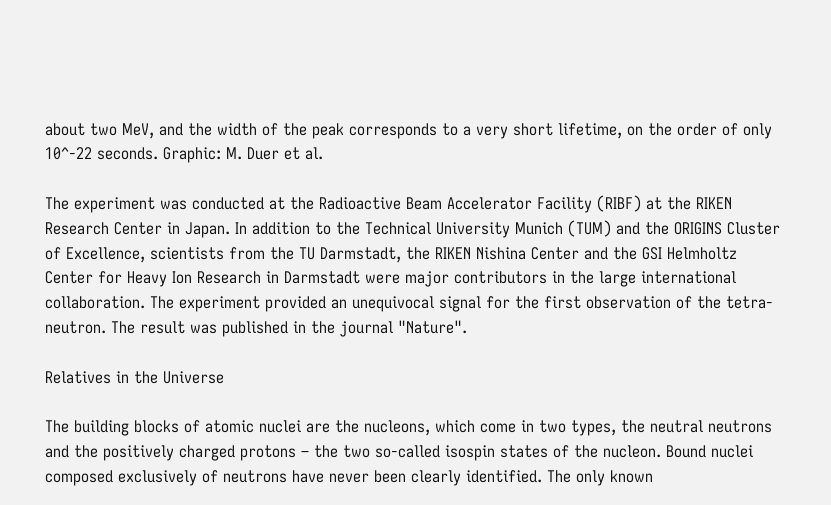about two MeV, and the width of the peak corresponds to a very short lifetime, on the order of only 10^-22 seconds. Graphic: M. Duer et al.

The experiment was conducted at the Radioactive Beam Accelerator Facility (RIBF) at the RIKEN Research Center in Japan. In addition to the Technical University Munich (TUM) and the ORIGINS Cluster of Excellence, scientists from the TU Darmstadt, the RIKEN Nishina Center and the GSI Helmholtz Center for Heavy Ion Research in Darmstadt were major contributors in the large international collaboration. The experiment provided an unequivocal signal for the first observation of the tetra-neutron. The result was published in the journal "Nature".

Relatives in the Universe

The building blocks of atomic nuclei are the nucleons, which come in two types, the neutral neutrons and the positively charged protons – the two so-called isospin states of the nucleon. Bound nuclei composed exclusively of neutrons have never been clearly identified. The only known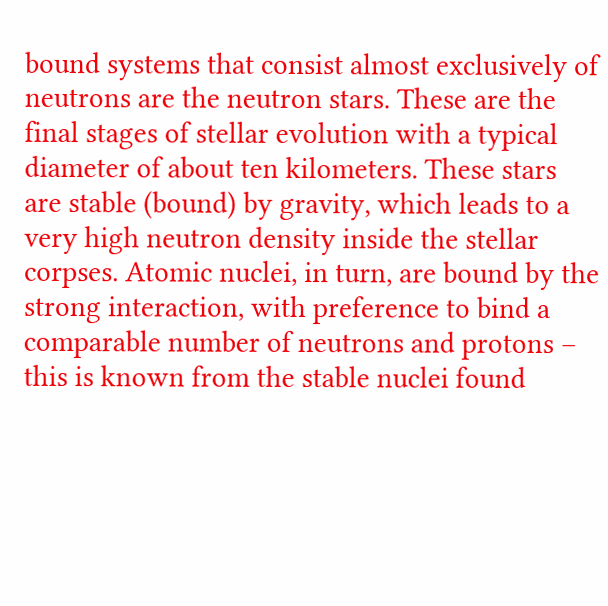bound systems that consist almost exclusively of neutrons are the neutron stars. These are the final stages of stellar evolution with a typical diameter of about ten kilometers. These stars are stable (bound) by gravity, which leads to a very high neutron density inside the stellar corpses. Atomic nuclei, in turn, are bound by the strong interaction, with preference to bind a comparable number of neutrons and protons – this is known from the stable nuclei found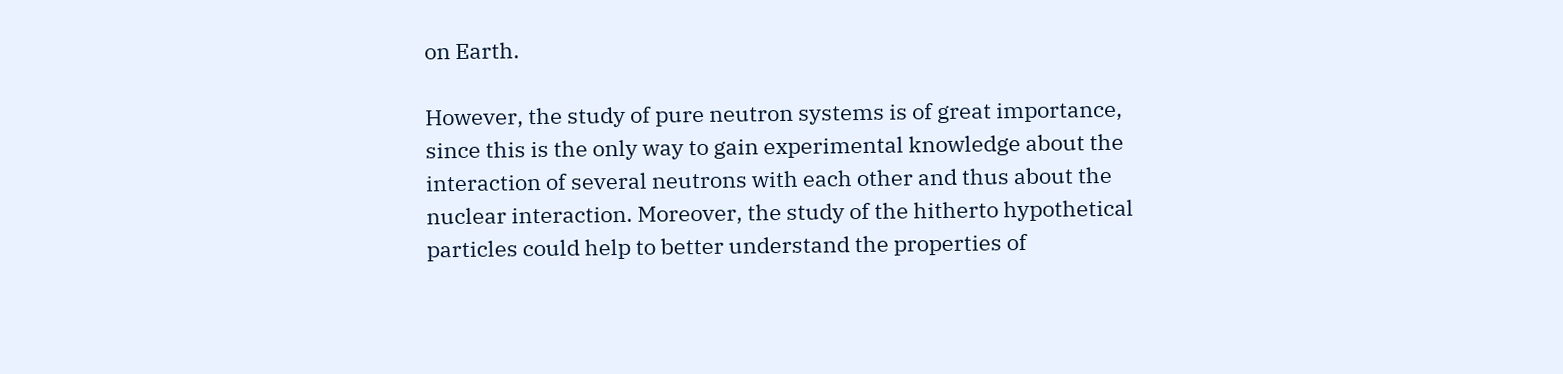on Earth.

However, the study of pure neutron systems is of great importance, since this is the only way to gain experimental knowledge about the interaction of several neutrons with each other and thus about the nuclear interaction. Moreover, the study of the hitherto hypothetical particles could help to better understand the properties of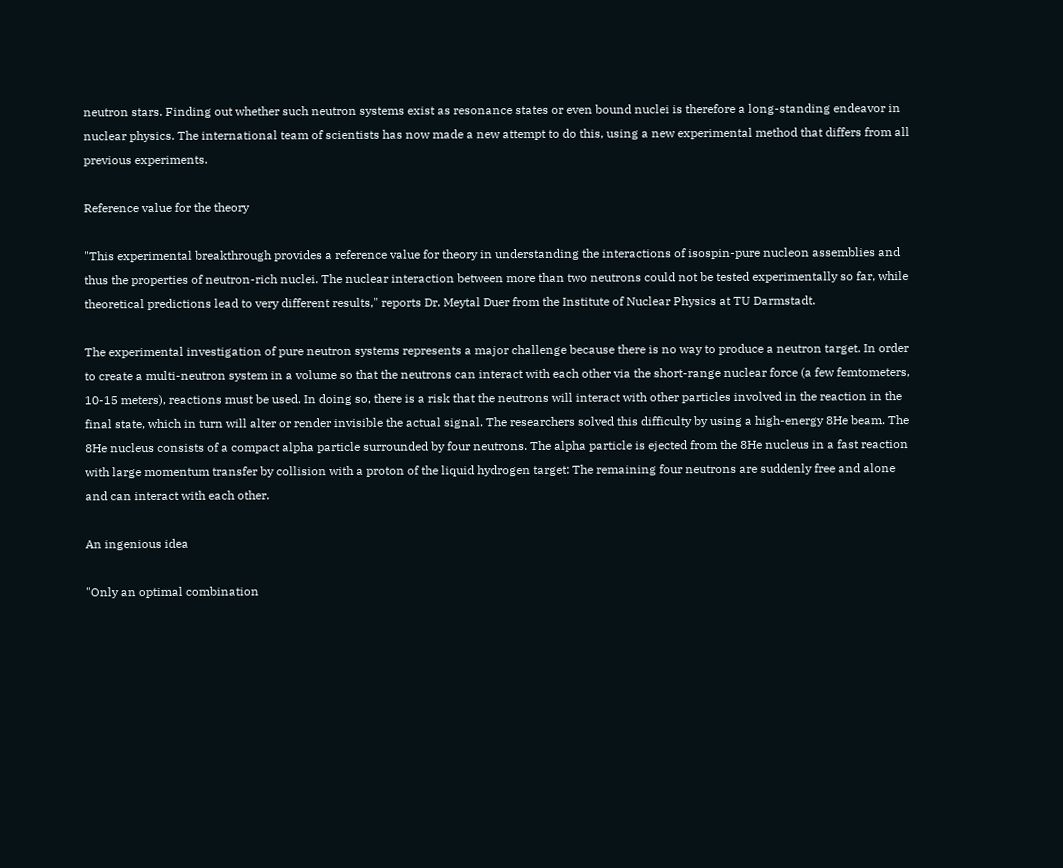neutron stars. Finding out whether such neutron systems exist as resonance states or even bound nuclei is therefore a long-standing endeavor in nuclear physics. The international team of scientists has now made a new attempt to do this, using a new experimental method that differs from all previous experiments.

Reference value for the theory

"This experimental breakthrough provides a reference value for theory in understanding the interactions of isospin-pure nucleon assemblies and thus the properties of neutron-rich nuclei. The nuclear interaction between more than two neutrons could not be tested experimentally so far, while theoretical predictions lead to very different results," reports Dr. Meytal Duer from the Institute of Nuclear Physics at TU Darmstadt.

The experimental investigation of pure neutron systems represents a major challenge because there is no way to produce a neutron target. In order to create a multi-neutron system in a volume so that the neutrons can interact with each other via the short-range nuclear force (a few femtometers, 10-15 meters), reactions must be used. In doing so, there is a risk that the neutrons will interact with other particles involved in the reaction in the final state, which in turn will alter or render invisible the actual signal. The researchers solved this difficulty by using a high-energy 8He beam. The 8He nucleus consists of a compact alpha particle surrounded by four neutrons. The alpha particle is ejected from the 8He nucleus in a fast reaction with large momentum transfer by collision with a proton of the liquid hydrogen target: The remaining four neutrons are suddenly free and alone and can interact with each other.

An ingenious idea

"Only an optimal combination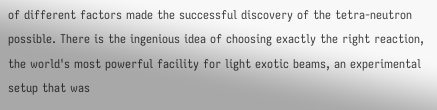of different factors made the successful discovery of the tetra-neutron possible. There is the ingenious idea of choosing exactly the right reaction, the world's most powerful facility for light exotic beams, an experimental setup that was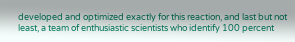developed and optimized exactly for this reaction, and last but not least, a team of enthusiastic scientists who identify 100 percent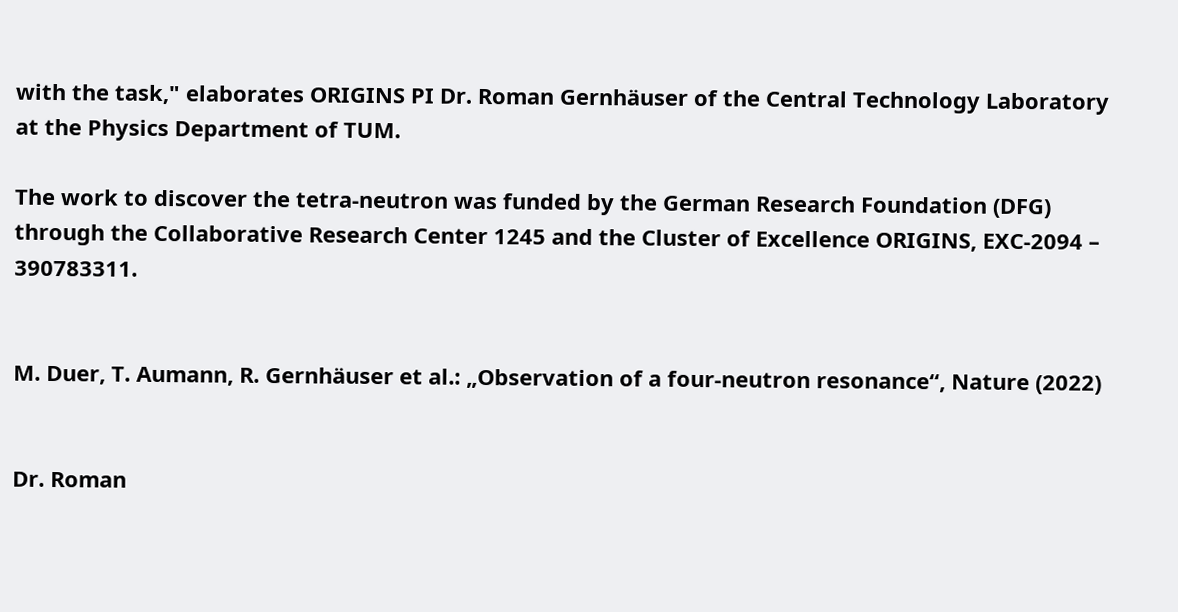with the task," elaborates ORIGINS PI Dr. Roman Gernhäuser of the Central Technology Laboratory at the Physics Department of TUM.

The work to discover the tetra-neutron was funded by the German Research Foundation (DFG) through the Collaborative Research Center 1245 and the Cluster of Excellence ORIGINS, EXC-2094 – 390783311.


M. Duer, T. Aumann, R. Gernhäuser et al.: „Observation of a four-neutron resonance“, Nature (2022)


Dr. Roman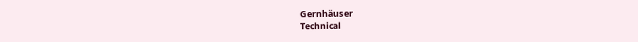Gernhäuser
Technical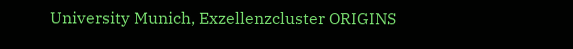University Munich, Exzellenzcluster ORIGINS